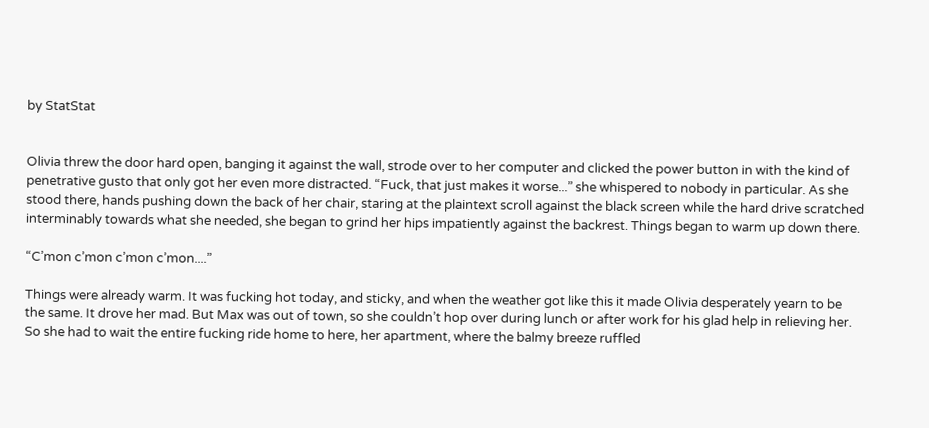by StatStat


Olivia threw the door hard open, banging it against the wall, strode over to her computer and clicked the power button in with the kind of penetrative gusto that only got her even more distracted. “Fuck, that just makes it worse...” she whispered to nobody in particular. As she stood there, hands pushing down the back of her chair, staring at the plaintext scroll against the black screen while the hard drive scratched interminably towards what she needed, she began to grind her hips impatiently against the backrest. Things began to warm up down there.

“C’mon c’mon c’mon c’mon....”

Things were already warm. It was fucking hot today, and sticky, and when the weather got like this it made Olivia desperately yearn to be the same. It drove her mad. But Max was out of town, so she couldn’t hop over during lunch or after work for his glad help in relieving her. So she had to wait the entire fucking ride home to here, her apartment, where the balmy breeze ruffled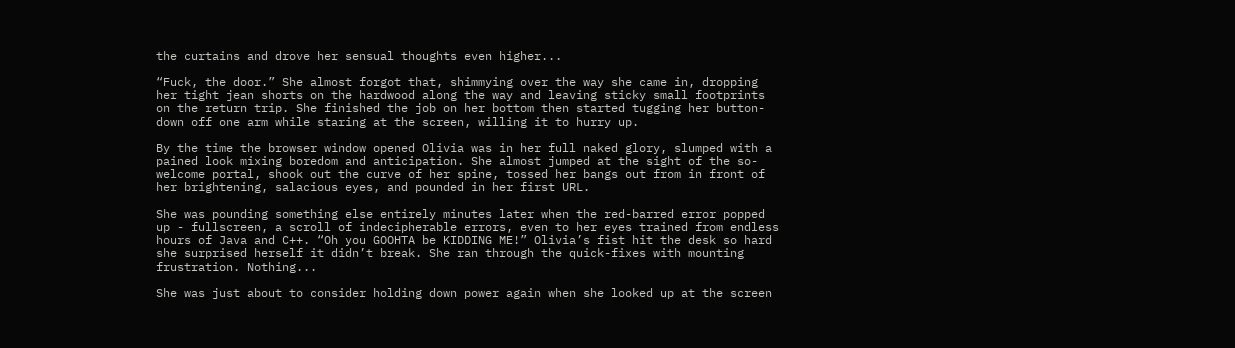the curtains and drove her sensual thoughts even higher...

“Fuck, the door.” She almost forgot that, shimmying over the way she came in, dropping her tight jean shorts on the hardwood along the way and leaving sticky small footprints on the return trip. She finished the job on her bottom then started tugging her button-down off one arm while staring at the screen, willing it to hurry up.

By the time the browser window opened Olivia was in her full naked glory, slumped with a pained look mixing boredom and anticipation. She almost jumped at the sight of the so-welcome portal, shook out the curve of her spine, tossed her bangs out from in front of her brightening, salacious eyes, and pounded in her first URL.

She was pounding something else entirely minutes later when the red-barred error popped up - fullscreen, a scroll of indecipherable errors, even to her eyes trained from endless hours of Java and C++. “Oh you GOOHTA be KIDDING ME!” Olivia’s fist hit the desk so hard she surprised herself it didn’t break. She ran through the quick-fixes with mounting frustration. Nothing...

She was just about to consider holding down power again when she looked up at the screen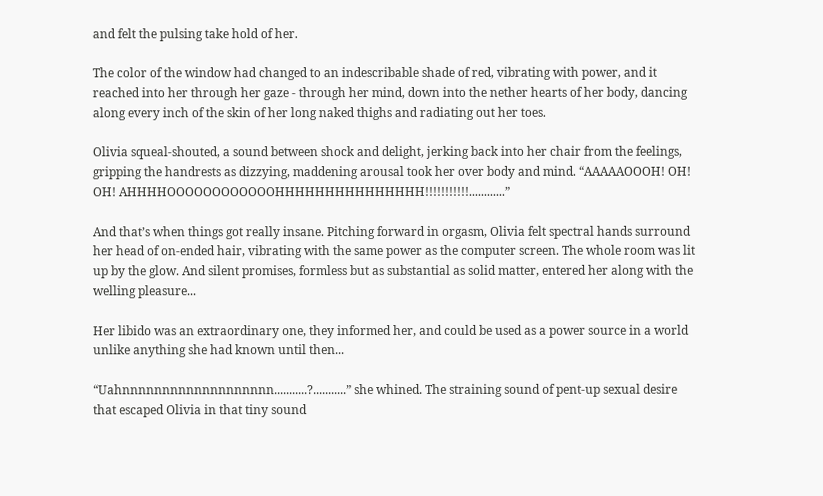and felt the pulsing take hold of her.

The color of the window had changed to an indescribable shade of red, vibrating with power, and it reached into her through her gaze - through her mind, down into the nether hearts of her body, dancing along every inch of the skin of her long naked thighs and radiating out her toes.

Olivia squeal-shouted, a sound between shock and delight, jerking back into her chair from the feelings, gripping the handrests as dizzying, maddening arousal took her over body and mind. “AAAAAOOOH! OH! OH! AHHHHOOOOOOOOOOOOHHHHHHHHHHHHHHH!!!!!!!!!!!............”

And that’s when things got really insane. Pitching forward in orgasm, Olivia felt spectral hands surround her head of on-ended hair, vibrating with the same power as the computer screen. The whole room was lit up by the glow. And silent promises, formless but as substantial as solid matter, entered her along with the welling pleasure...

Her libido was an extraordinary one, they informed her, and could be used as a power source in a world unlike anything she had known until then...

“Uahnnnnnnnnnnnnnnnnnnn...........?...........” she whined. The straining sound of pent-up sexual desire that escaped Olivia in that tiny sound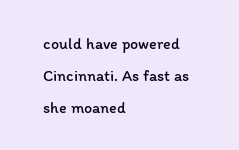could have powered Cincinnati. As fast as she moaned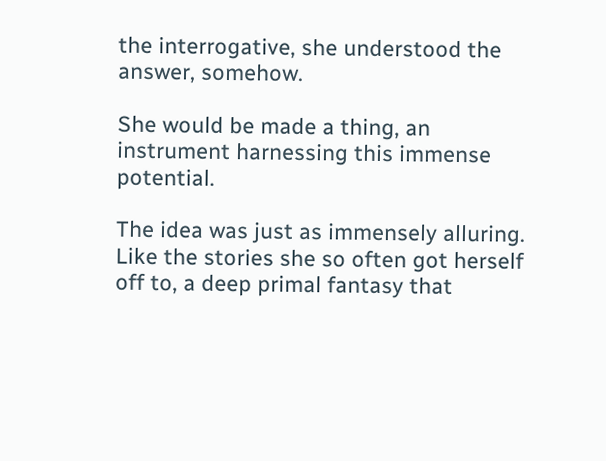the interrogative, she understood the answer, somehow.

She would be made a thing, an instrument harnessing this immense potential.

The idea was just as immensely alluring. Like the stories she so often got herself off to, a deep primal fantasy that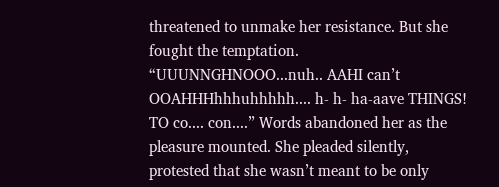threatened to unmake her resistance. But she fought the temptation. “UUUNNGHNOOO...nuh.. AAHI can’t OOAHHHhhhuhhhhh.... h- h- ha-aave THINGS! TO co.... con....” Words abandoned her as the pleasure mounted. She pleaded silently, protested that she wasn’t meant to be only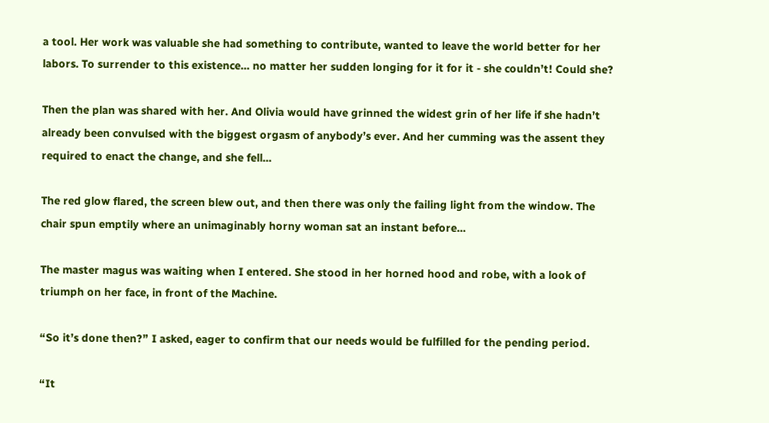a tool. Her work was valuable she had something to contribute, wanted to leave the world better for her labors. To surrender to this existence... no matter her sudden longing for it for it - she couldn’t! Could she?

Then the plan was shared with her. And Olivia would have grinned the widest grin of her life if she hadn’t already been convulsed with the biggest orgasm of anybody’s ever. And her cumming was the assent they required to enact the change, and she fell...

The red glow flared, the screen blew out, and then there was only the failing light from the window. The chair spun emptily where an unimaginably horny woman sat an instant before...

The master magus was waiting when I entered. She stood in her horned hood and robe, with a look of triumph on her face, in front of the Machine.

“So it’s done then?” I asked, eager to confirm that our needs would be fulfilled for the pending period.

“It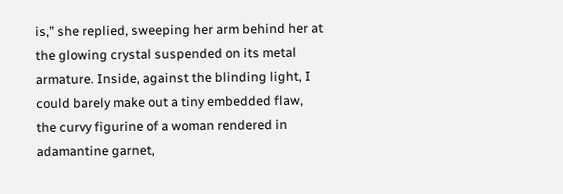is,” she replied, sweeping her arm behind her at the glowing crystal suspended on its metal armature. Inside, against the blinding light, I could barely make out a tiny embedded flaw, the curvy figurine of a woman rendered in adamantine garnet,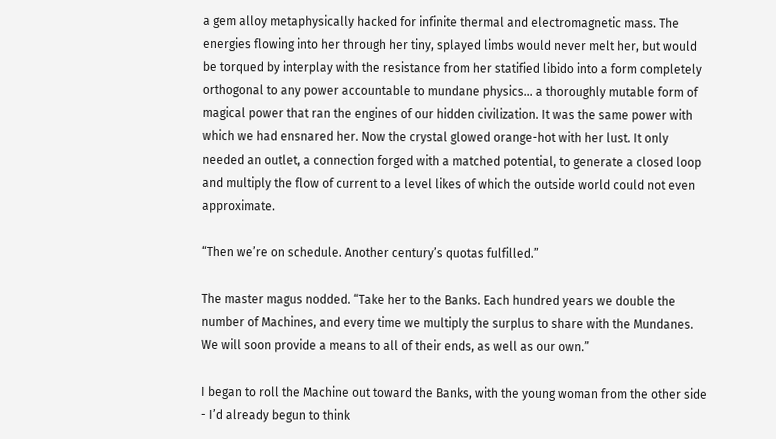a gem alloy metaphysically hacked for infinite thermal and electromagnetic mass. The energies flowing into her through her tiny, splayed limbs would never melt her, but would be torqued by interplay with the resistance from her statified libido into a form completely orthogonal to any power accountable to mundane physics... a thoroughly mutable form of magical power that ran the engines of our hidden civilization. It was the same power with which we had ensnared her. Now the crystal glowed orange-hot with her lust. It only needed an outlet, a connection forged with a matched potential, to generate a closed loop and multiply the flow of current to a level likes of which the outside world could not even approximate.

“Then we’re on schedule. Another century’s quotas fulfilled.”

The master magus nodded. “Take her to the Banks. Each hundred years we double the number of Machines, and every time we multiply the surplus to share with the Mundanes. We will soon provide a means to all of their ends, as well as our own.”

I began to roll the Machine out toward the Banks, with the young woman from the other side - I’d already begun to think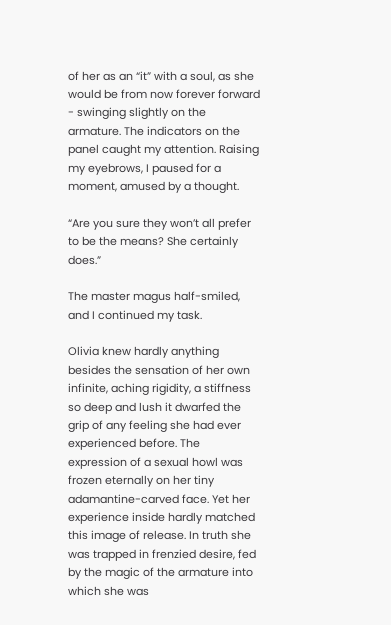of her as an “it” with a soul, as she would be from now forever forward - swinging slightly on the armature. The indicators on the panel caught my attention. Raising my eyebrows, I paused for a moment, amused by a thought.

“Are you sure they won’t all prefer to be the means? She certainly does.”

The master magus half-smiled, and I continued my task.

Olivia knew hardly anything besides the sensation of her own infinite, aching rigidity, a stiffness so deep and lush it dwarfed the grip of any feeling she had ever experienced before. The expression of a sexual howl was frozen eternally on her tiny adamantine-carved face. Yet her experience inside hardly matched this image of release. In truth she was trapped in frenzied desire, fed by the magic of the armature into which she was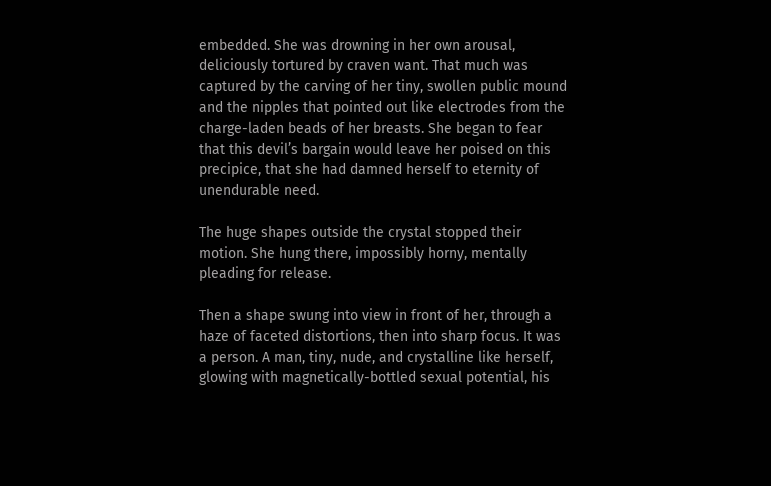embedded. She was drowning in her own arousal, deliciously tortured by craven want. That much was captured by the carving of her tiny, swollen public mound and the nipples that pointed out like electrodes from the charge-laden beads of her breasts. She began to fear that this devil’s bargain would leave her poised on this precipice, that she had damned herself to eternity of unendurable need.

The huge shapes outside the crystal stopped their motion. She hung there, impossibly horny, mentally pleading for release.

Then a shape swung into view in front of her, through a haze of faceted distortions, then into sharp focus. It was a person. A man, tiny, nude, and crystalline like herself, glowing with magnetically-bottled sexual potential, his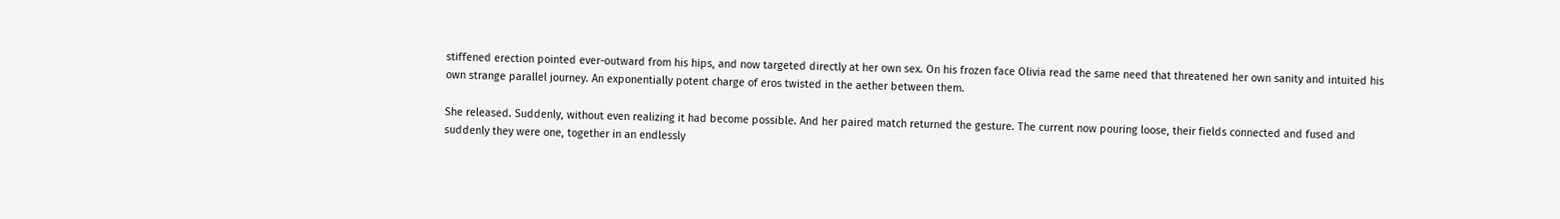stiffened erection pointed ever-outward from his hips, and now targeted directly at her own sex. On his frozen face Olivia read the same need that threatened her own sanity and intuited his own strange parallel journey. An exponentially potent charge of eros twisted in the aether between them.

She released. Suddenly, without even realizing it had become possible. And her paired match returned the gesture. The current now pouring loose, their fields connected and fused and suddenly they were one, together in an endlessly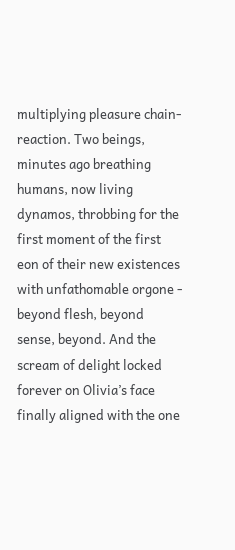multiplying pleasure chain-reaction. Two beings, minutes ago breathing humans, now living dynamos, throbbing for the first moment of the first eon of their new existences with unfathomable orgone - beyond flesh, beyond sense, beyond. And the scream of delight locked forever on Olivia’s face finally aligned with the one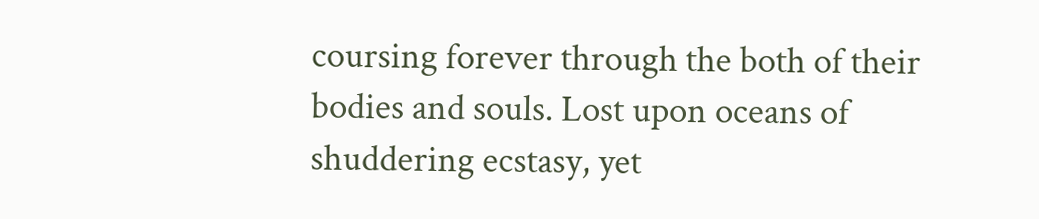coursing forever through the both of their bodies and souls. Lost upon oceans of shuddering ecstasy, yet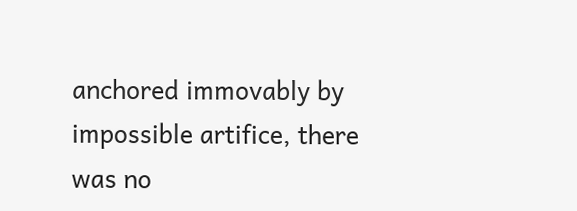anchored immovably by impossible artifice, there was no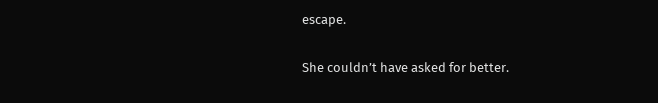escape.

She couldn’t have asked for better.